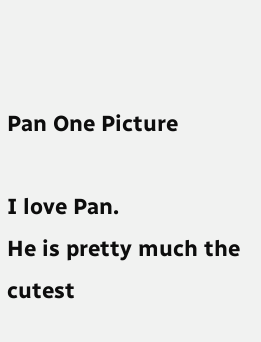Pan One Picture

I love Pan.
He is pretty much the cutest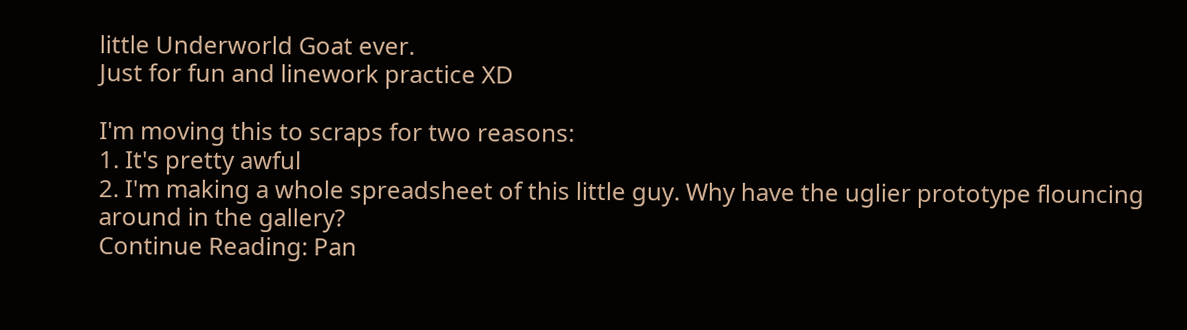little Underworld Goat ever.
Just for fun and linework practice XD

I'm moving this to scraps for two reasons:
1. It's pretty awful
2. I'm making a whole spreadsheet of this little guy. Why have the uglier prototype flouncing around in the gallery?
Continue Reading: Pan